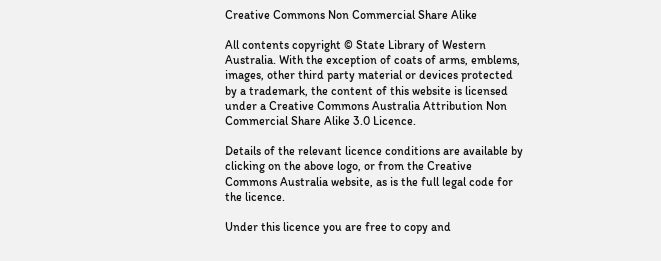Creative Commons Non Commercial Share Alike

All contents copyright © State Library of Western Australia. With the exception of coats of arms, emblems, images, other third party material or devices protected by a trademark, the content of this website is licensed under a Creative Commons Australia Attribution Non Commercial Share Alike 3.0 Licence.

Details of the relevant licence conditions are available by clicking on the above logo, or from the Creative Commons Australia website, as is the full legal code for the licence.

Under this licence you are free to copy and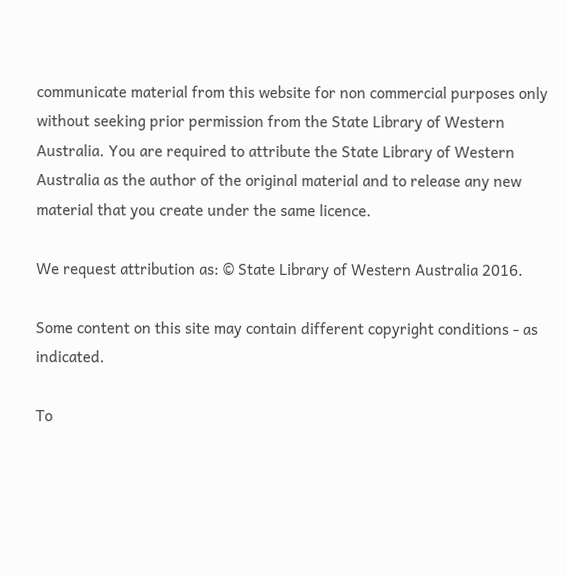communicate material from this website for non commercial purposes only without seeking prior permission from the State Library of Western Australia. You are required to attribute the State Library of Western Australia as the author of the original material and to release any new material that you create under the same licence.

We request attribution as: © State Library of Western Australia 2016.

Some content on this site may contain different copyright conditions - as indicated.

To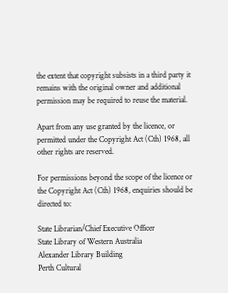the extent that copyright subsists in a third party it remains with the original owner and additional permission may be required to reuse the material.

Apart from any use granted by the licence, or permitted under the Copyright Act (Cth) 1968, all other rights are reserved.

For permissions beyond the scope of the licence or the Copyright Act (Cth) 1968, enquiries should be directed to:

State Librarian/Chief Executive Officer
State Library of Western Australia
Alexander Library Building
Perth Cultural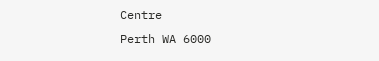Centre
Perth WA 6000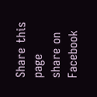Share this page   share on Facebook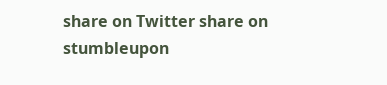share on Twitter share on stumbleupon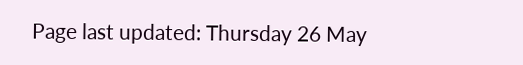Page last updated: Thursday 26 May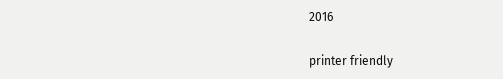2016

printer friendly